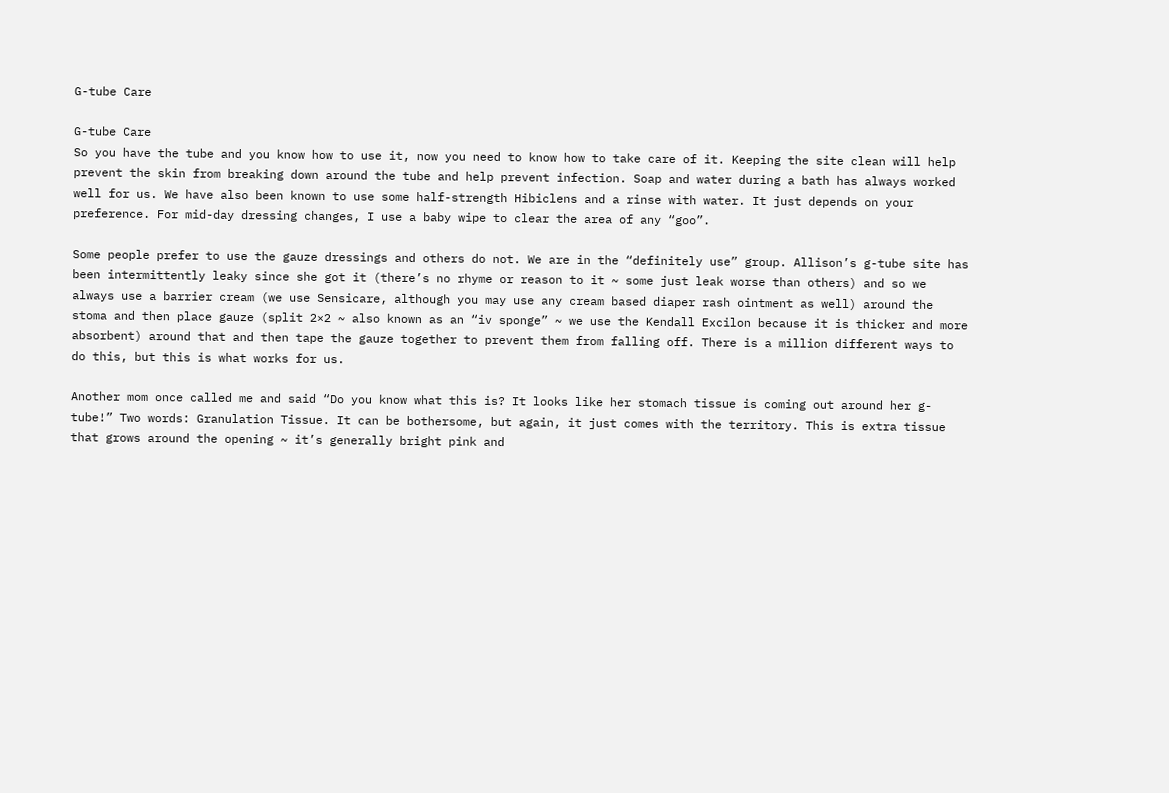G-tube Care

G-tube Care
So you have the tube and you know how to use it, now you need to know how to take care of it. Keeping the site clean will help prevent the skin from breaking down around the tube and help prevent infection. Soap and water during a bath has always worked well for us. We have also been known to use some half-strength Hibiclens and a rinse with water. It just depends on your preference. For mid-day dressing changes, I use a baby wipe to clear the area of any “goo”.

Some people prefer to use the gauze dressings and others do not. We are in the “definitely use” group. Allison’s g-tube site has been intermittently leaky since she got it (there’s no rhyme or reason to it ~ some just leak worse than others) and so we always use a barrier cream (we use Sensicare, although you may use any cream based diaper rash ointment as well) around the stoma and then place gauze (split 2×2 ~ also known as an “iv sponge” ~ we use the Kendall Excilon because it is thicker and more absorbent) around that and then tape the gauze together to prevent them from falling off. There is a million different ways to do this, but this is what works for us.

Another mom once called me and said “Do you know what this is? It looks like her stomach tissue is coming out around her g-tube!” Two words: Granulation Tissue. It can be bothersome, but again, it just comes with the territory. This is extra tissue that grows around the opening ~ it’s generally bright pink and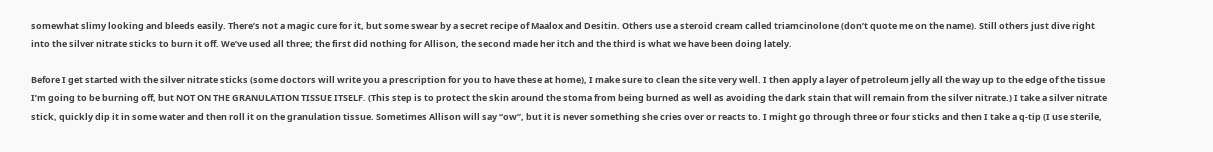somewhat slimy looking and bleeds easily. There’s not a magic cure for it, but some swear by a secret recipe of Maalox and Desitin. Others use a steroid cream called triamcinolone (don’t quote me on the name). Still others just dive right into the silver nitrate sticks to burn it off. We’ve used all three; the first did nothing for Allison, the second made her itch and the third is what we have been doing lately.

Before I get started with the silver nitrate sticks (some doctors will write you a prescription for you to have these at home), I make sure to clean the site very well. I then apply a layer of petroleum jelly all the way up to the edge of the tissue I’m going to be burning off, but NOT ON THE GRANULATION TISSUE ITSELF. (This step is to protect the skin around the stoma from being burned as well as avoiding the dark stain that will remain from the silver nitrate.) I take a silver nitrate stick, quickly dip it in some water and then roll it on the granulation tissue. Sometimes Allison will say “ow”, but it is never something she cries over or reacts to. I might go through three or four sticks and then I take a q-tip (I use sterile,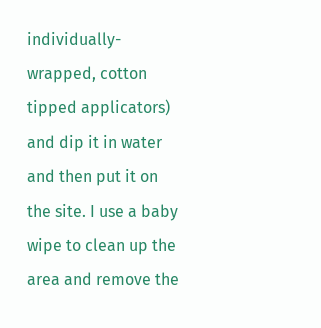individually-wrapped, cotton tipped applicators) and dip it in water and then put it on the site. I use a baby wipe to clean up the area and remove the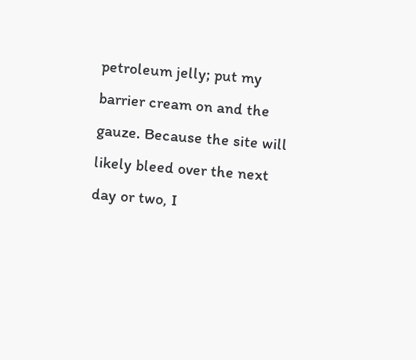petroleum jelly; put my barrier cream on and the gauze. Because the site will likely bleed over the next day or two, I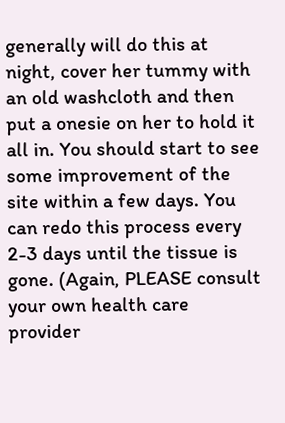generally will do this at night, cover her tummy with an old washcloth and then put a onesie on her to hold it all in. You should start to see some improvement of the site within a few days. You can redo this process every 2-3 days until the tissue is gone. (Again, PLEASE consult your own health care provider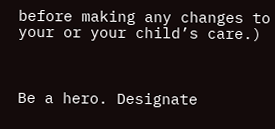before making any changes to your or your child’s care.)



Be a hero. Designate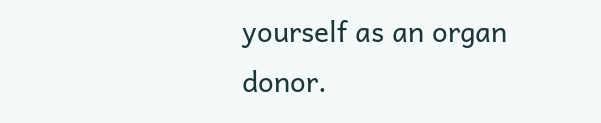yourself as an organ donor.